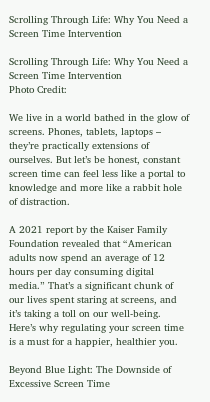Scrolling Through Life: Why You Need a Screen Time Intervention

Scrolling Through Life: Why You Need a Screen Time Intervention
Photo Credit:

We live in a world bathed in the glow of screens. Phones, tablets, laptops – they’re practically extensions of ourselves. But let’s be honest, constant screen time can feel less like a portal to knowledge and more like a rabbit hole of distraction.

A 2021 report by the Kaiser Family Foundation revealed that “American adults now spend an average of 12 hours per day consuming digital media.” That’s a significant chunk of our lives spent staring at screens, and it’s taking a toll on our well-being. Here’s why regulating your screen time is a must for a happier, healthier you.

Beyond Blue Light: The Downside of Excessive Screen Time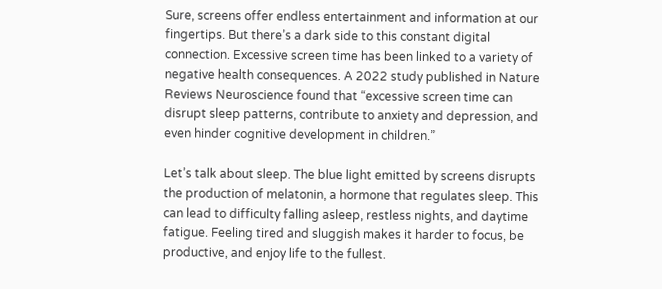Sure, screens offer endless entertainment and information at our fingertips. But there’s a dark side to this constant digital connection. Excessive screen time has been linked to a variety of negative health consequences. A 2022 study published in Nature Reviews Neuroscience found that “excessive screen time can disrupt sleep patterns, contribute to anxiety and depression, and even hinder cognitive development in children.”

Let’s talk about sleep. The blue light emitted by screens disrupts the production of melatonin, a hormone that regulates sleep. This can lead to difficulty falling asleep, restless nights, and daytime fatigue. Feeling tired and sluggish makes it harder to focus, be productive, and enjoy life to the fullest.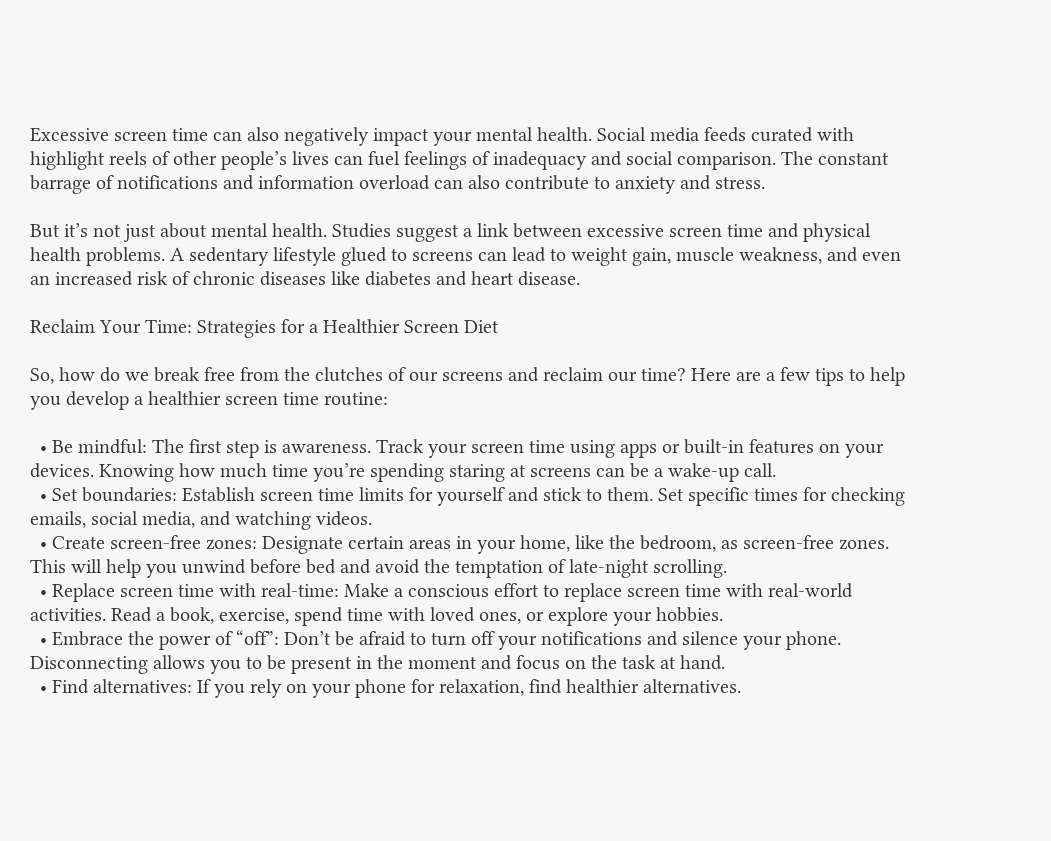Excessive screen time can also negatively impact your mental health. Social media feeds curated with highlight reels of other people’s lives can fuel feelings of inadequacy and social comparison. The constant barrage of notifications and information overload can also contribute to anxiety and stress.

But it’s not just about mental health. Studies suggest a link between excessive screen time and physical health problems. A sedentary lifestyle glued to screens can lead to weight gain, muscle weakness, and even an increased risk of chronic diseases like diabetes and heart disease.

Reclaim Your Time: Strategies for a Healthier Screen Diet

So, how do we break free from the clutches of our screens and reclaim our time? Here are a few tips to help you develop a healthier screen time routine:

  • Be mindful: The first step is awareness. Track your screen time using apps or built-in features on your devices. Knowing how much time you’re spending staring at screens can be a wake-up call.
  • Set boundaries: Establish screen time limits for yourself and stick to them. Set specific times for checking emails, social media, and watching videos.
  • Create screen-free zones: Designate certain areas in your home, like the bedroom, as screen-free zones. This will help you unwind before bed and avoid the temptation of late-night scrolling.
  • Replace screen time with real-time: Make a conscious effort to replace screen time with real-world activities. Read a book, exercise, spend time with loved ones, or explore your hobbies.
  • Embrace the power of “off”: Don’t be afraid to turn off your notifications and silence your phone. Disconnecting allows you to be present in the moment and focus on the task at hand.
  • Find alternatives: If you rely on your phone for relaxation, find healthier alternatives.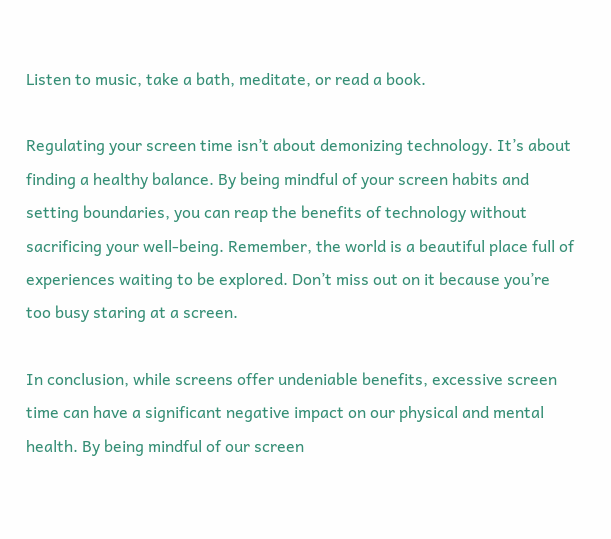Listen to music, take a bath, meditate, or read a book.

Regulating your screen time isn’t about demonizing technology. It’s about finding a healthy balance. By being mindful of your screen habits and setting boundaries, you can reap the benefits of technology without sacrificing your well-being. Remember, the world is a beautiful place full of experiences waiting to be explored. Don’t miss out on it because you’re too busy staring at a screen.

In conclusion, while screens offer undeniable benefits, excessive screen time can have a significant negative impact on our physical and mental health. By being mindful of our screen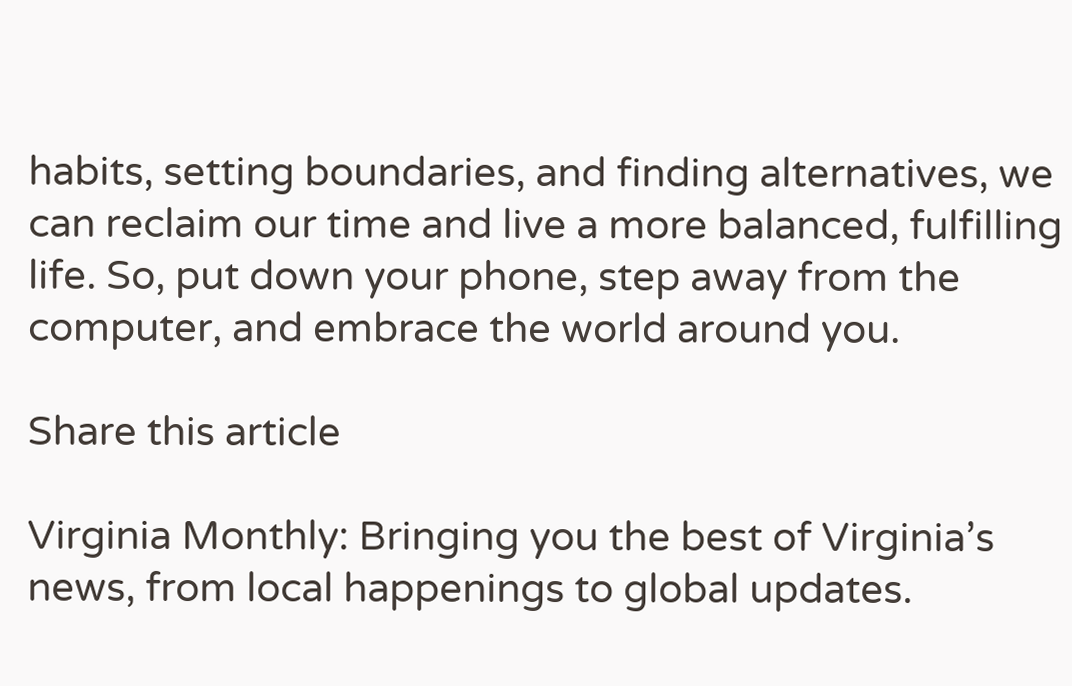habits, setting boundaries, and finding alternatives, we can reclaim our time and live a more balanced, fulfilling life. So, put down your phone, step away from the computer, and embrace the world around you.

Share this article

Virginia Monthly: Bringing you the best of Virginia’s news, from local happenings to global updates.